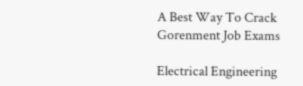A Best Way To Crack Gorenment Job Exams

Electrical Engineering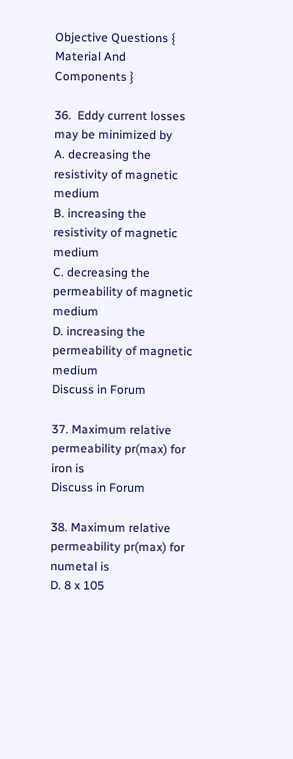Objective Questions { Material And Components }

36.  Eddy current losses may be minimized by
A. decreasing the resistivity of magnetic medium
B. increasing the resistivity of magnetic medium
C. decreasing the permeability of magnetic medium
D. increasing the permeability of magnetic medium
Discuss in Forum

37. Maximum relative permeability pr(max) for iron is
Discuss in Forum

38. Maximum relative permeability pr(max) for numetal is
D. 8 x 105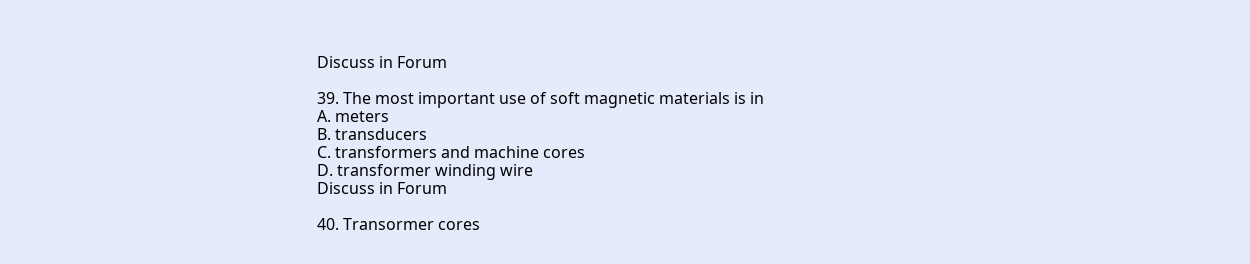Discuss in Forum

39. The most important use of soft magnetic materials is in
A. meters
B. transducers
C. transformers and machine cores
D. transformer winding wire
Discuss in Forum

40. Transormer cores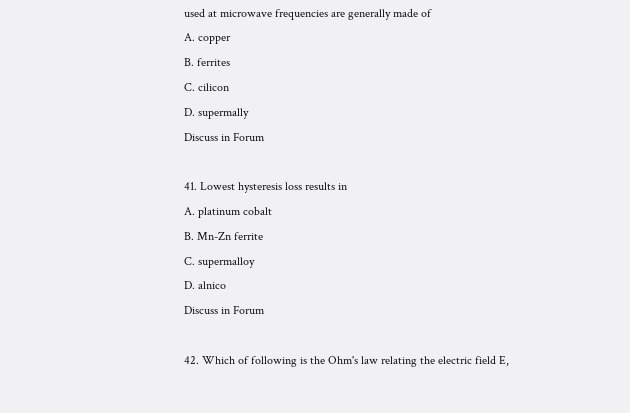used at microwave frequencies are generally made of
A. copper
B. ferrites
C. cilicon
D. supermally
Discuss in Forum

41. Lowest hysteresis loss results in
A. platinum cobalt
B. Mn-Zn ferrite
C. supermalloy
D. alnico
Discuss in Forum

42. Which of following is the Ohm's law relating the electric field E,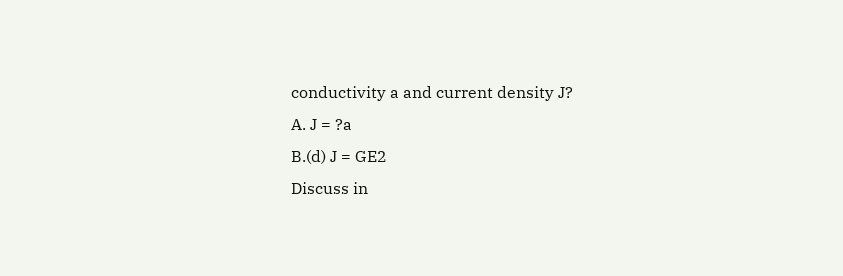conductivity a and current density J?
A. J = ?a
B.(d) J = GE2
Discuss in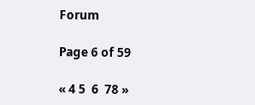Forum

Page 6 of 59

« 4 5  6  78 »